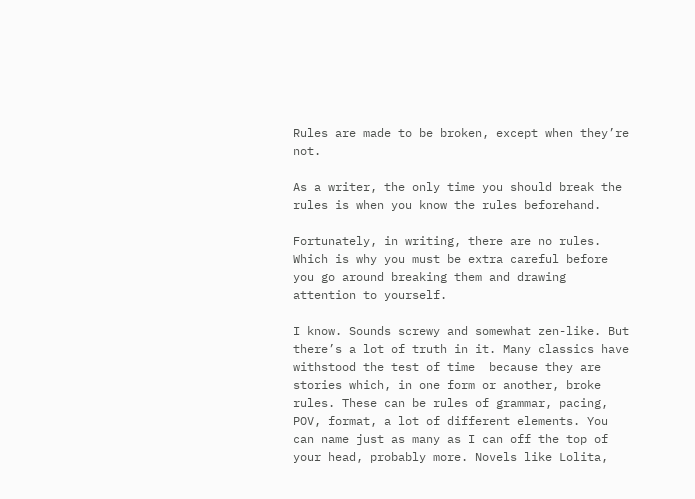Rules are made to be broken, except when they’re not.

As a writer, the only time you should break the rules is when you know the rules beforehand.

Fortunately, in writing, there are no rules. Which is why you must be extra careful before you go around breaking them and drawing attention to yourself.

I know. Sounds screwy and somewhat zen-like. But there’s a lot of truth in it. Many classics have withstood the test of time  because they are stories which, in one form or another, broke rules. These can be rules of grammar, pacing, POV, format, a lot of different elements. You can name just as many as I can off the top of your head, probably more. Novels like Lolita,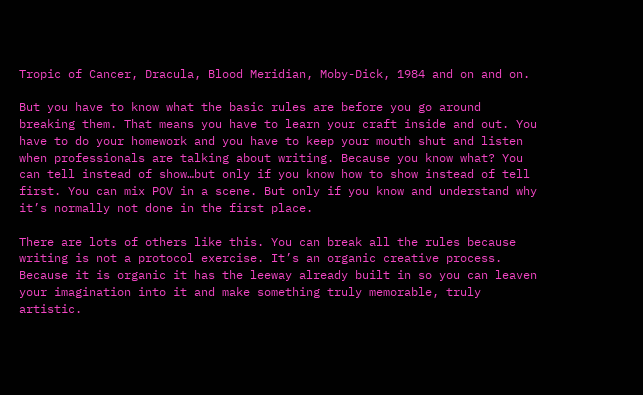Tropic of Cancer, Dracula, Blood Meridian, Moby-Dick, 1984 and on and on.

But you have to know what the basic rules are before you go around breaking them. That means you have to learn your craft inside and out. You have to do your homework and you have to keep your mouth shut and listen when professionals are talking about writing. Because you know what? You can tell instead of show…but only if you know how to show instead of tell first. You can mix POV in a scene. But only if you know and understand why it’s normally not done in the first place.

There are lots of others like this. You can break all the rules because writing is not a protocol exercise. It’s an organic creative process. Because it is organic it has the leeway already built in so you can leaven your imagination into it and make something truly memorable, truly artistic.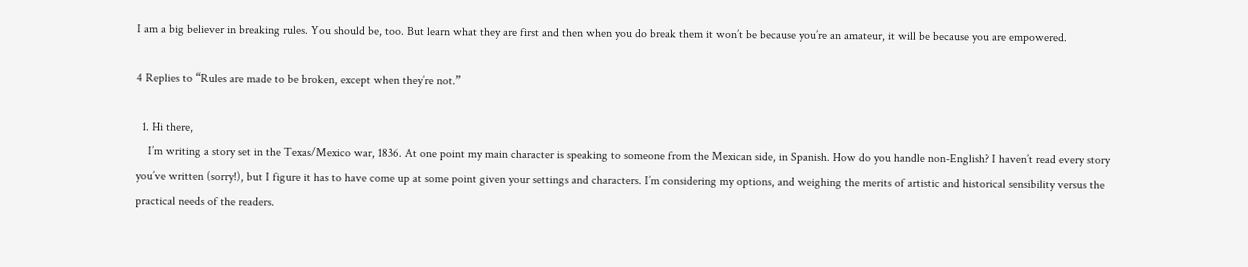I am a big believer in breaking rules. You should be, too. But learn what they are first and then when you do break them it won’t be because you’re an amateur, it will be because you are empowered.

4 Replies to “Rules are made to be broken, except when they’re not.”

  1. Hi there,
    I’m writing a story set in the Texas/Mexico war, 1836. At one point my main character is speaking to someone from the Mexican side, in Spanish. How do you handle non-English? I haven’t read every story you’ve written (sorry!), but I figure it has to have come up at some point given your settings and characters. I’m considering my options, and weighing the merits of artistic and historical sensibility versus the practical needs of the readers.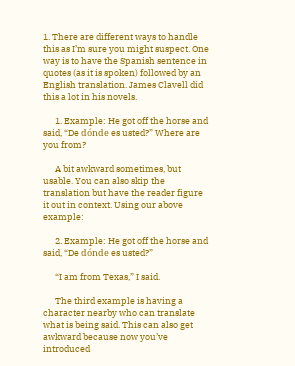1. There are different ways to handle this as I’m sure you might suspect. One way is to have the Spanish sentence in quotes (as it is spoken) followed by an English translation. James Clavell did this a lot in his novels.

      1. Example: He got off the horse and said, “De dónde es usted?” Where are you from?

      A bit awkward sometimes, but usable. You can also skip the translation but have the reader figure it out in context. Using our above example:

      2. Example: He got off the horse and said, “De dónde es usted?”

      “I am from Texas,” I said.

      The third example is having a character nearby who can translate what is being said. This can also get awkward because now you’ve introduced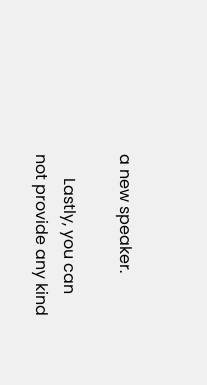a new speaker.

      Lastly, you can not provide any kind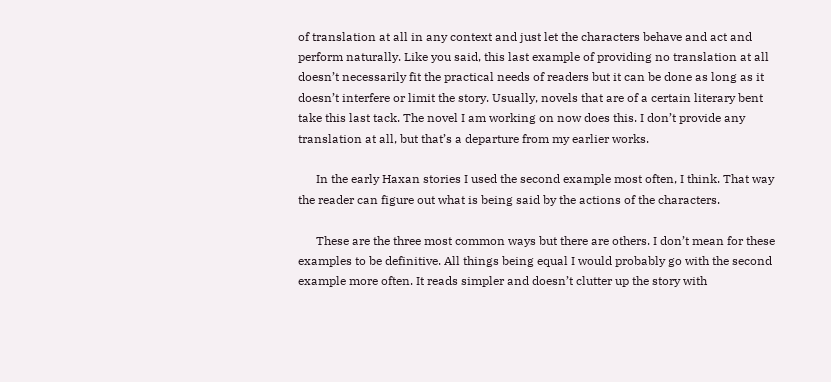of translation at all in any context and just let the characters behave and act and perform naturally. Like you said, this last example of providing no translation at all doesn’t necessarily fit the practical needs of readers but it can be done as long as it doesn’t interfere or limit the story. Usually, novels that are of a certain literary bent take this last tack. The novel I am working on now does this. I don’t provide any translation at all, but that’s a departure from my earlier works.

      In the early Haxan stories I used the second example most often, I think. That way the reader can figure out what is being said by the actions of the characters.

      These are the three most common ways but there are others. I don’t mean for these examples to be definitive. All things being equal I would probably go with the second example more often. It reads simpler and doesn’t clutter up the story with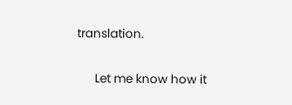translation.

      Let me know how it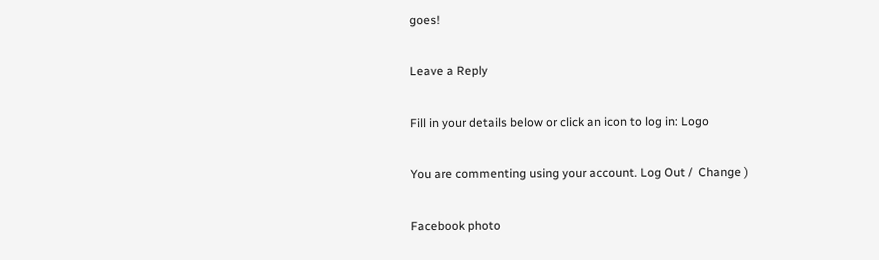goes!

Leave a Reply

Fill in your details below or click an icon to log in: Logo

You are commenting using your account. Log Out /  Change )

Facebook photo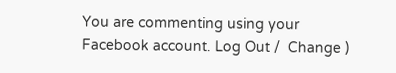You are commenting using your Facebook account. Log Out /  Change )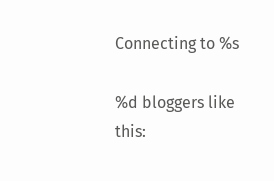Connecting to %s

%d bloggers like this: